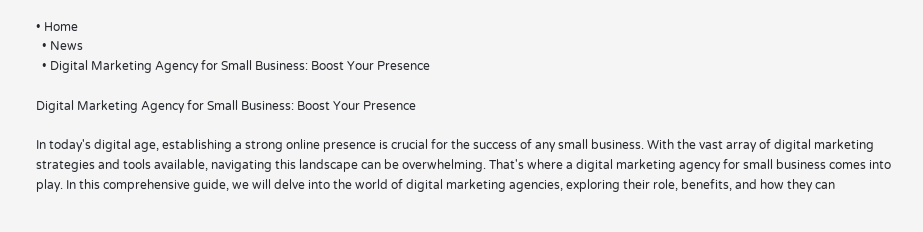• Home
  • News
  • Digital Marketing Agency for Small Business: Boost Your Presence

Digital Marketing Agency for Small Business: Boost Your Presence

In today's digital age, establishing a strong online presence is crucial for the success of any small business. With the vast array of digital marketing strategies and tools available, navigating this landscape can be overwhelming. That's where a digital marketing agency for small business comes into play. In this comprehensive guide, we will delve into the world of digital marketing agencies, exploring their role, benefits, and how they can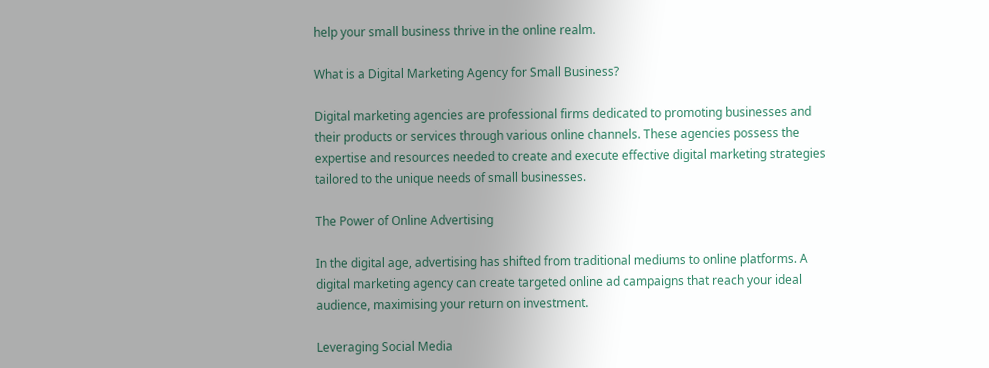help your small business thrive in the online realm.

What is a Digital Marketing Agency for Small Business?

Digital marketing agencies are professional firms dedicated to promoting businesses and their products or services through various online channels. These agencies possess the expertise and resources needed to create and execute effective digital marketing strategies tailored to the unique needs of small businesses.

The Power of Online Advertising

In the digital age, advertising has shifted from traditional mediums to online platforms. A digital marketing agency can create targeted online ad campaigns that reach your ideal audience, maximising your return on investment.

Leveraging Social Media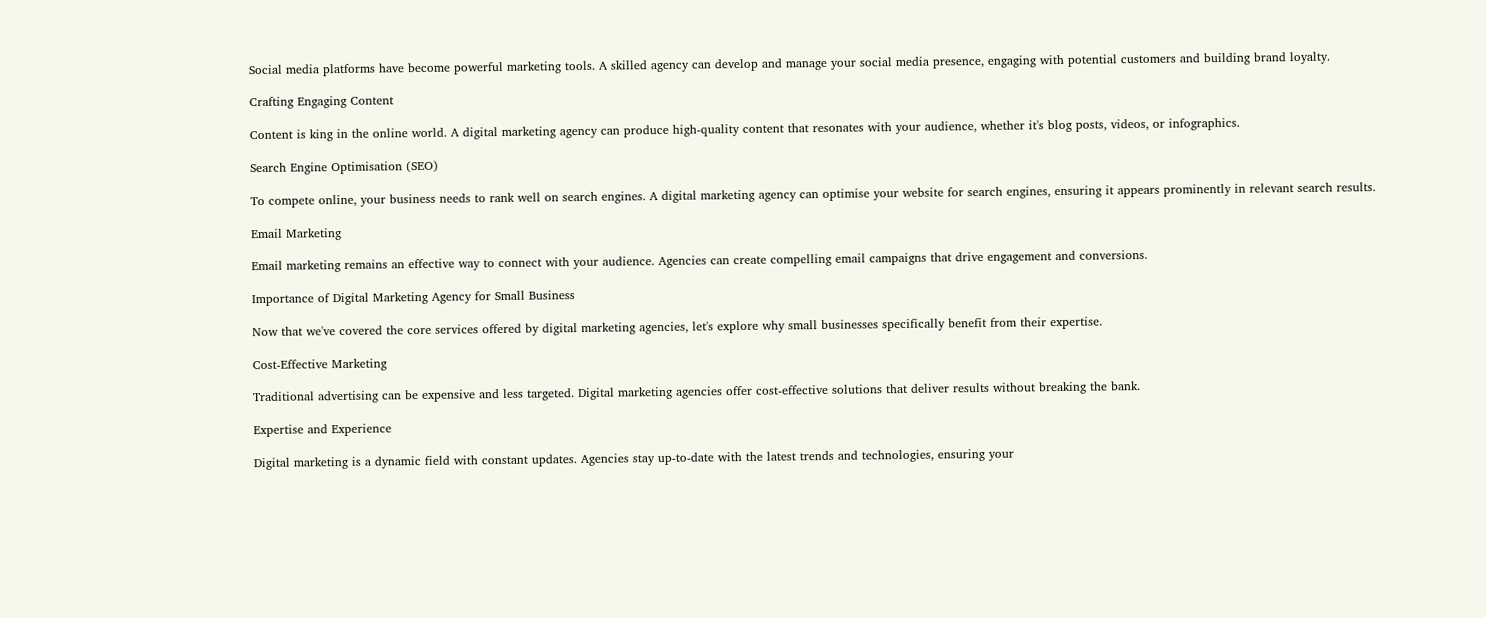Social media platforms have become powerful marketing tools. A skilled agency can develop and manage your social media presence, engaging with potential customers and building brand loyalty.

Crafting Engaging Content

Content is king in the online world. A digital marketing agency can produce high-quality content that resonates with your audience, whether it's blog posts, videos, or infographics.

Search Engine Optimisation (SEO)

To compete online, your business needs to rank well on search engines. A digital marketing agency can optimise your website for search engines, ensuring it appears prominently in relevant search results.

Email Marketing

Email marketing remains an effective way to connect with your audience. Agencies can create compelling email campaigns that drive engagement and conversions.

Importance of Digital Marketing Agency for Small Business

Now that we've covered the core services offered by digital marketing agencies, let's explore why small businesses specifically benefit from their expertise.

Cost-Effective Marketing

Traditional advertising can be expensive and less targeted. Digital marketing agencies offer cost-effective solutions that deliver results without breaking the bank.

Expertise and Experience

Digital marketing is a dynamic field with constant updates. Agencies stay up-to-date with the latest trends and technologies, ensuring your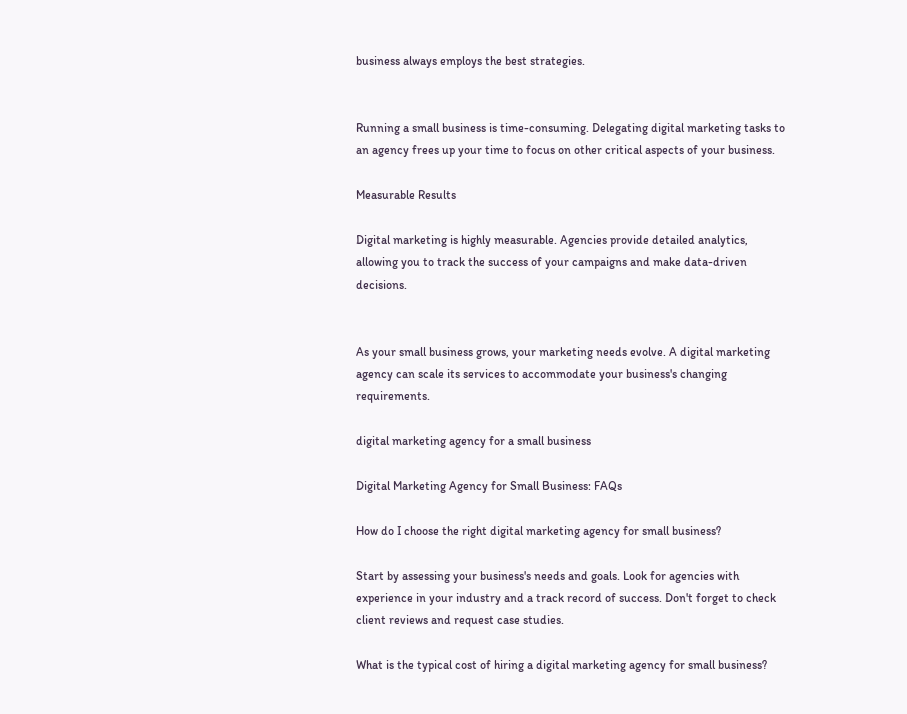business always employs the best strategies.


Running a small business is time-consuming. Delegating digital marketing tasks to an agency frees up your time to focus on other critical aspects of your business.

Measurable Results

Digital marketing is highly measurable. Agencies provide detailed analytics, allowing you to track the success of your campaigns and make data-driven decisions.


As your small business grows, your marketing needs evolve. A digital marketing agency can scale its services to accommodate your business's changing requirements.

digital marketing agency for a small business

Digital Marketing Agency for Small Business: FAQs

How do I choose the right digital marketing agency for small business?

Start by assessing your business's needs and goals. Look for agencies with experience in your industry and a track record of success. Don't forget to check client reviews and request case studies.

What is the typical cost of hiring a digital marketing agency for small business?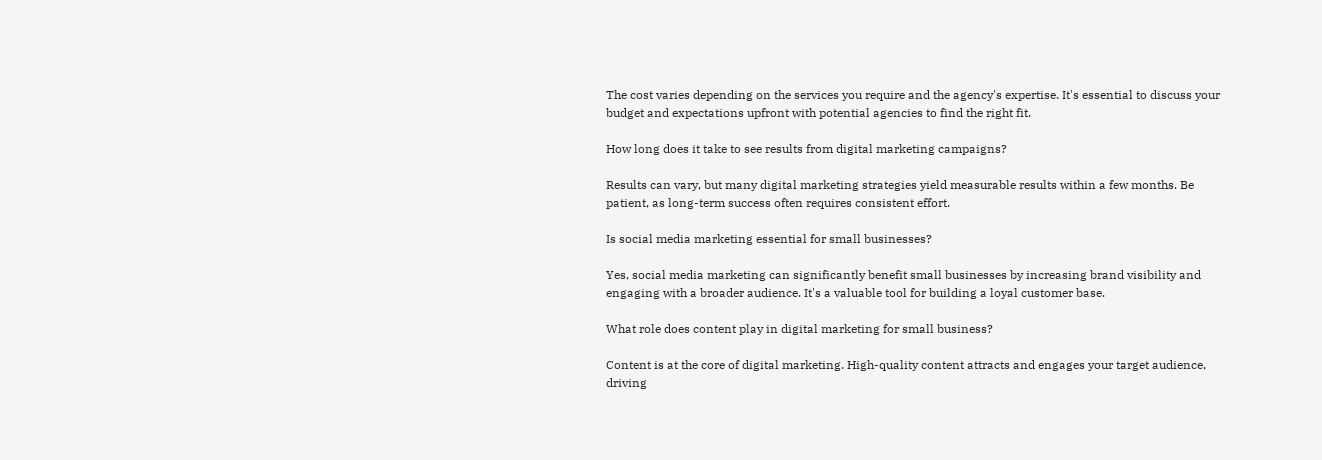The cost varies depending on the services you require and the agency's expertise. It's essential to discuss your budget and expectations upfront with potential agencies to find the right fit.

How long does it take to see results from digital marketing campaigns?

Results can vary, but many digital marketing strategies yield measurable results within a few months. Be patient, as long-term success often requires consistent effort.

Is social media marketing essential for small businesses?

Yes, social media marketing can significantly benefit small businesses by increasing brand visibility and engaging with a broader audience. It's a valuable tool for building a loyal customer base.

What role does content play in digital marketing for small business?

Content is at the core of digital marketing. High-quality content attracts and engages your target audience, driving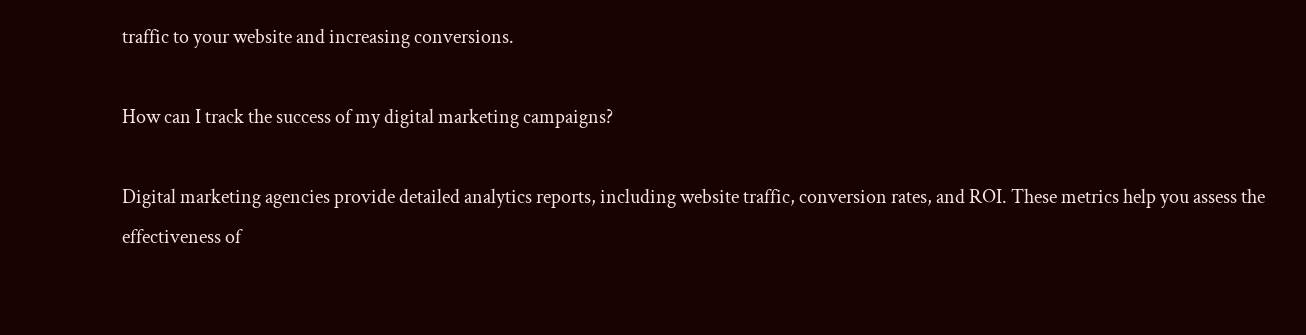traffic to your website and increasing conversions.

How can I track the success of my digital marketing campaigns?

Digital marketing agencies provide detailed analytics reports, including website traffic, conversion rates, and ROI. These metrics help you assess the effectiveness of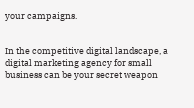your campaigns.


In the competitive digital landscape, a digital marketing agency for small business can be your secret weapon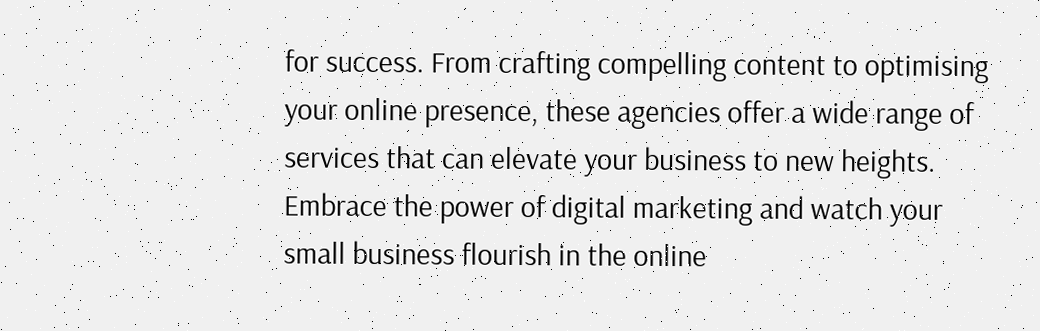for success. From crafting compelling content to optimising your online presence, these agencies offer a wide range of services that can elevate your business to new heights. Embrace the power of digital marketing and watch your small business flourish in the online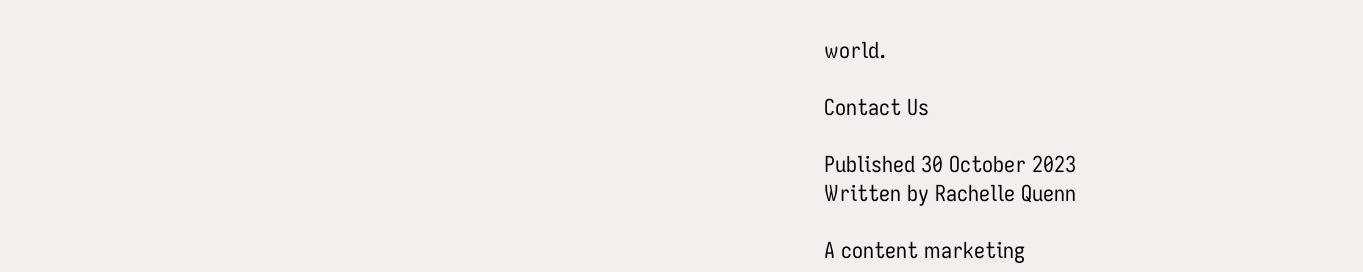world.

Contact Us

Published 30 October 2023
Written by Rachelle Quenn

A content marketing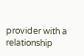provider with a relationship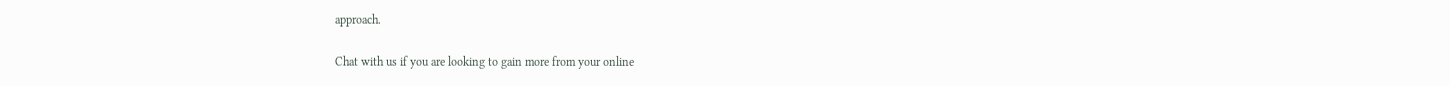approach.

Chat with us if you are looking to gain more from your online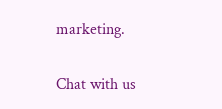marketing.

Chat with us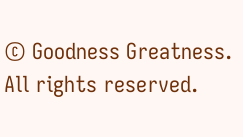© Goodness Greatness. All rights reserved.